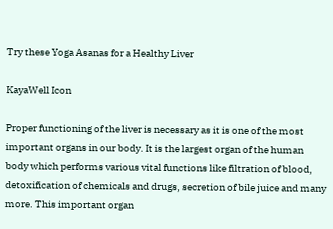Try these Yoga Asanas for a Healthy Liver

KayaWell Icon

Proper functioning of the liver is necessary as it is one of the most important organs in our body. It is the largest organ of the human body which performs various vital functions like filtration of blood, detoxification of chemicals and drugs, secretion of bile juice and many more. This important organ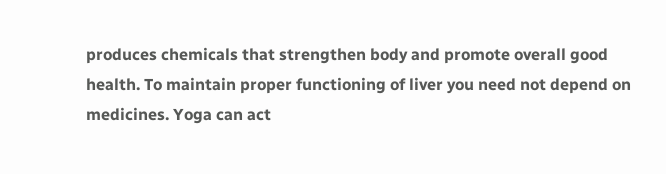produces chemicals that strengthen body and promote overall good health. To maintain proper functioning of liver you need not depend on medicines. Yoga can act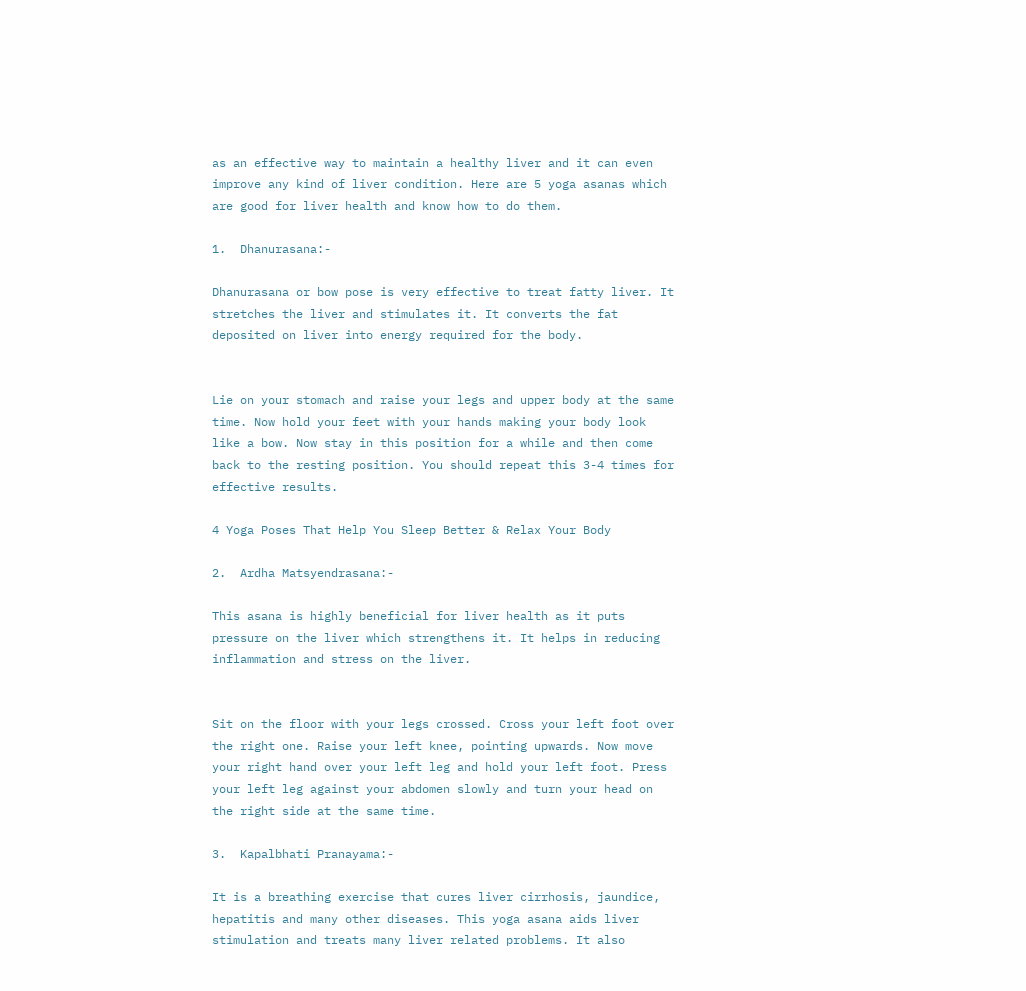as an effective way to maintain a healthy liver and it can even improve any kind of liver condition. Here are 5 yoga asanas which are good for liver health and know how to do them.

1.  Dhanurasana:-

Dhanurasana or bow pose is very effective to treat fatty liver. It stretches the liver and stimulates it. It converts the fat deposited on liver into energy required for the body.


Lie on your stomach and raise your legs and upper body at the same time. Now hold your feet with your hands making your body look like a bow. Now stay in this position for a while and then come back to the resting position. You should repeat this 3-4 times for effective results.

4 Yoga Poses That Help You Sleep Better & Relax Your Body

2.  Ardha Matsyendrasana:-

This asana is highly beneficial for liver health as it puts pressure on the liver which strengthens it. It helps in reducing inflammation and stress on the liver.


Sit on the floor with your legs crossed. Cross your left foot over the right one. Raise your left knee, pointing upwards. Now move your right hand over your left leg and hold your left foot. Press your left leg against your abdomen slowly and turn your head on the right side at the same time.

3.  Kapalbhati Pranayama:-

It is a breathing exercise that cures liver cirrhosis, jaundice, hepatitis and many other diseases. This yoga asana aids liver stimulation and treats many liver related problems. It also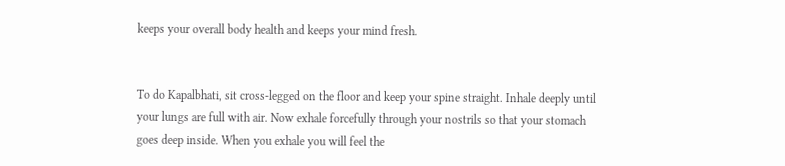keeps your overall body health and keeps your mind fresh.


To do Kapalbhati, sit cross-legged on the floor and keep your spine straight. Inhale deeply until your lungs are full with air. Now exhale forcefully through your nostrils so that your stomach goes deep inside. When you exhale you will feel the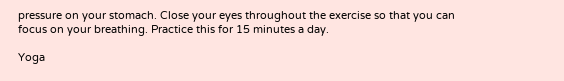pressure on your stomach. Close your eyes throughout the exercise so that you can focus on your breathing. Practice this for 15 minutes a day.

Yoga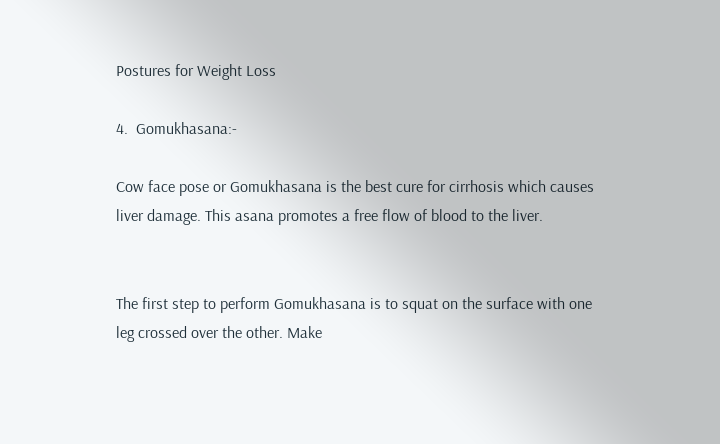Postures for Weight Loss

4.  Gomukhasana:-

Cow face pose or Gomukhasana is the best cure for cirrhosis which causes liver damage. This asana promotes a free flow of blood to the liver.


The first step to perform Gomukhasana is to squat on the surface with one leg crossed over the other. Make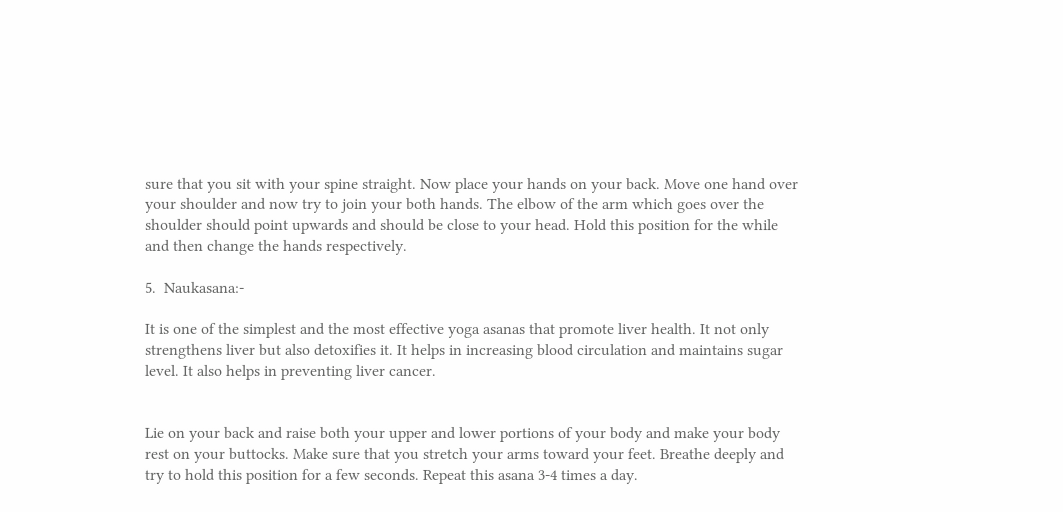sure that you sit with your spine straight. Now place your hands on your back. Move one hand over your shoulder and now try to join your both hands. The elbow of the arm which goes over the shoulder should point upwards and should be close to your head. Hold this position for the while and then change the hands respectively.

5.  Naukasana:-

It is one of the simplest and the most effective yoga asanas that promote liver health. It not only strengthens liver but also detoxifies it. It helps in increasing blood circulation and maintains sugar level. It also helps in preventing liver cancer.


Lie on your back and raise both your upper and lower portions of your body and make your body rest on your buttocks. Make sure that you stretch your arms toward your feet. Breathe deeply and try to hold this position for a few seconds. Repeat this asana 3-4 times a day.